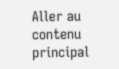Aller au contenu principal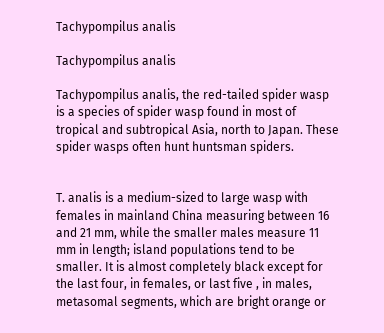Tachypompilus analis

Tachypompilus analis

Tachypompilus analis, the red-tailed spider wasp is a species of spider wasp found in most of tropical and subtropical Asia, north to Japan. These spider wasps often hunt huntsman spiders.


T. analis is a medium-sized to large wasp with females in mainland China measuring between 16 and 21 mm, while the smaller males measure 11 mm in length; island populations tend to be smaller. It is almost completely black except for the last four, in females, or last five , in males, metasomal segments, which are bright orange or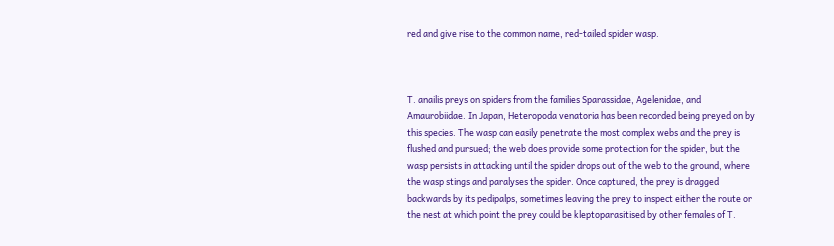red and give rise to the common name, red-tailed spider wasp.



T. anailis preys on spiders from the families Sparassidae, Agelenidae, and Amaurobiidae. In Japan, Heteropoda venatoria has been recorded being preyed on by this species. The wasp can easily penetrate the most complex webs and the prey is flushed and pursued; the web does provide some protection for the spider, but the wasp persists in attacking until the spider drops out of the web to the ground, where the wasp stings and paralyses the spider. Once captured, the prey is dragged backwards by its pedipalps, sometimes leaving the prey to inspect either the route or the nest at which point the prey could be kleptoparasitised by other females of T.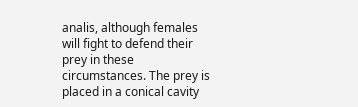analis, although females will fight to defend their prey in these circumstances. The prey is placed in a conical cavity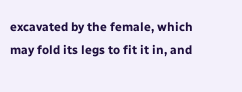excavated by the female, which may fold its legs to fit it in, and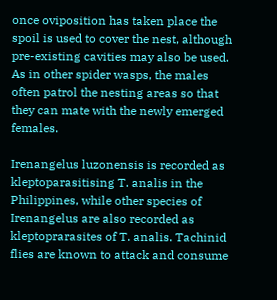once oviposition has taken place the spoil is used to cover the nest, although pre-existing cavities may also be used. As in other spider wasps, the males often patrol the nesting areas so that they can mate with the newly emerged females.

Irenangelus luzonensis is recorded as kleptoparasitising T. analis in the Philippines, while other species of Irenangelus are also recorded as kleptoprarasites of T. analis. Tachinid flies are known to attack and consume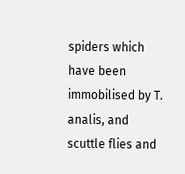spiders which have been immobilised by T. analis, and scuttle flies and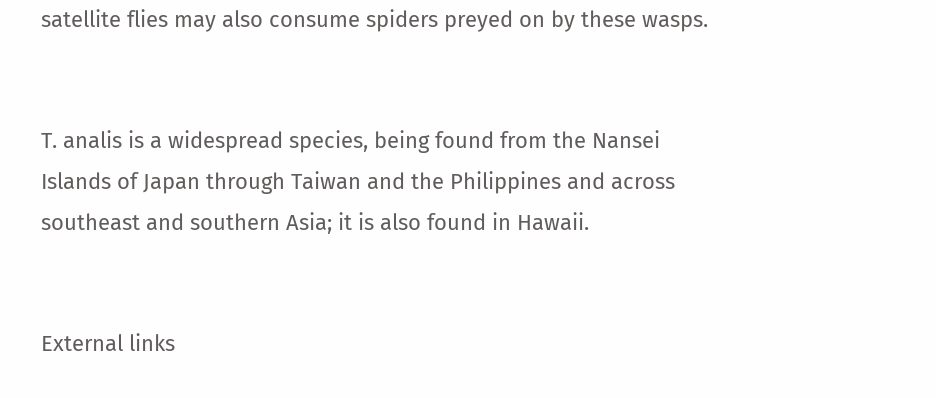satellite flies may also consume spiders preyed on by these wasps.


T. analis is a widespread species, being found from the Nansei Islands of Japan through Taiwan and the Philippines and across southeast and southern Asia; it is also found in Hawaii.


External links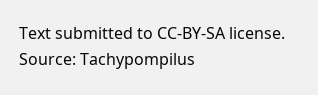Text submitted to CC-BY-SA license. Source: Tachypompilus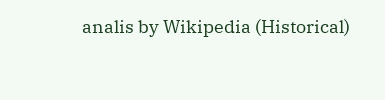analis by Wikipedia (Historical)